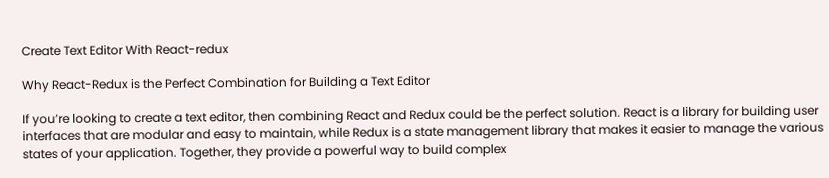Create Text Editor With React-redux

Why React-Redux is the Perfect Combination for Building a Text Editor

If you’re looking to create a text editor, then combining React and Redux could be the perfect solution. React is a library for building user interfaces that are modular and easy to maintain, while Redux is a state management library that makes it easier to manage the various states of your application. Together, they provide a powerful way to build complex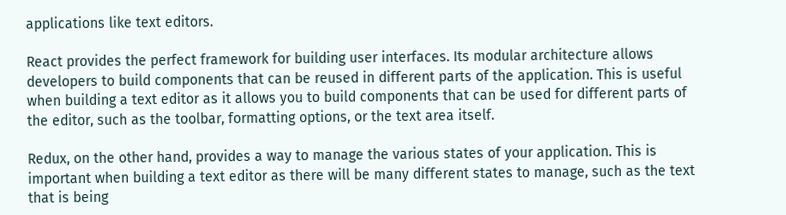applications like text editors.

React provides the perfect framework for building user interfaces. Its modular architecture allows developers to build components that can be reused in different parts of the application. This is useful when building a text editor as it allows you to build components that can be used for different parts of the editor, such as the toolbar, formatting options, or the text area itself.

Redux, on the other hand, provides a way to manage the various states of your application. This is important when building a text editor as there will be many different states to manage, such as the text that is being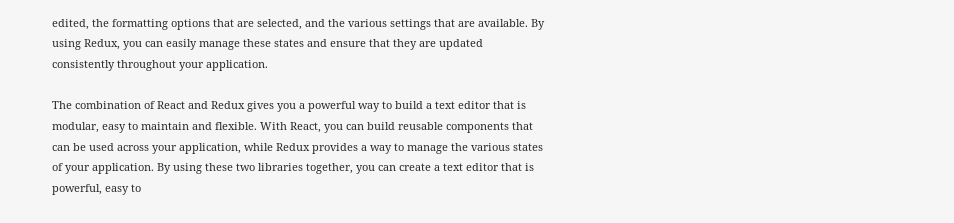edited, the formatting options that are selected, and the various settings that are available. By using Redux, you can easily manage these states and ensure that they are updated consistently throughout your application.

The combination of React and Redux gives you a powerful way to build a text editor that is modular, easy to maintain and flexible. With React, you can build reusable components that can be used across your application, while Redux provides a way to manage the various states of your application. By using these two libraries together, you can create a text editor that is powerful, easy to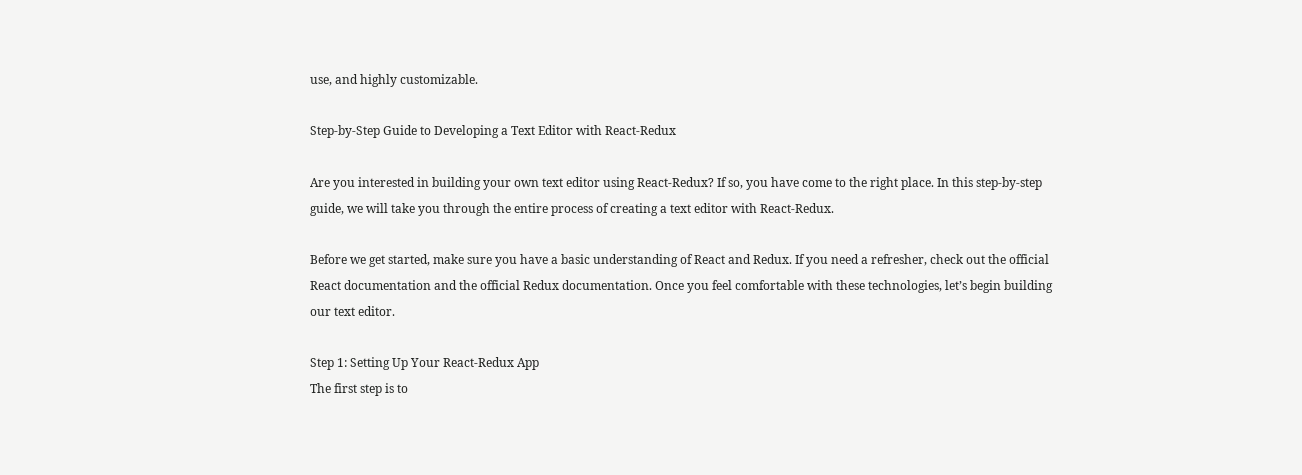use, and highly customizable.

Step-by-Step Guide to Developing a Text Editor with React-Redux

Are you interested in building your own text editor using React-Redux? If so, you have come to the right place. In this step-by-step guide, we will take you through the entire process of creating a text editor with React-Redux.

Before we get started, make sure you have a basic understanding of React and Redux. If you need a refresher, check out the official React documentation and the official Redux documentation. Once you feel comfortable with these technologies, let’s begin building our text editor.

Step 1: Setting Up Your React-Redux App
The first step is to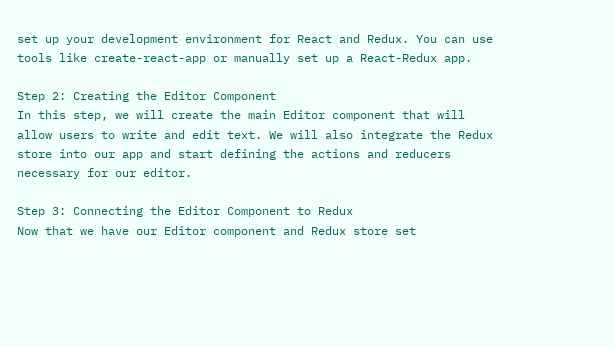set up your development environment for React and Redux. You can use tools like create-react-app or manually set up a React-Redux app.

Step 2: Creating the Editor Component
In this step, we will create the main Editor component that will allow users to write and edit text. We will also integrate the Redux store into our app and start defining the actions and reducers necessary for our editor.

Step 3: Connecting the Editor Component to Redux
Now that we have our Editor component and Redux store set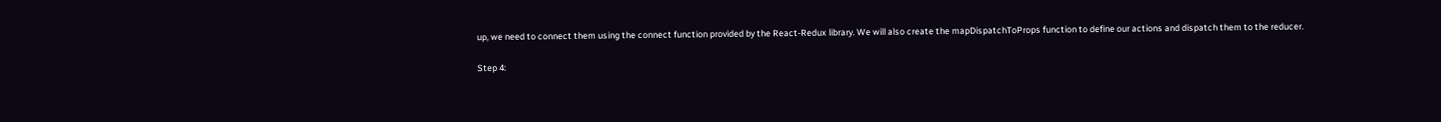up, we need to connect them using the connect function provided by the React-Redux library. We will also create the mapDispatchToProps function to define our actions and dispatch them to the reducer.

Step 4: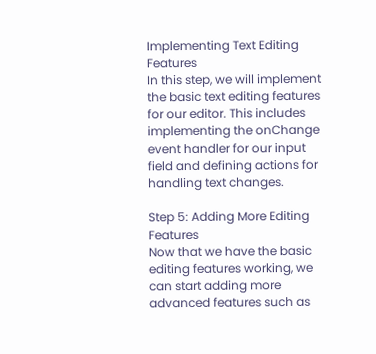Implementing Text Editing Features
In this step, we will implement the basic text editing features for our editor. This includes implementing the onChange event handler for our input field and defining actions for handling text changes.

Step 5: Adding More Editing Features
Now that we have the basic editing features working, we can start adding more advanced features such as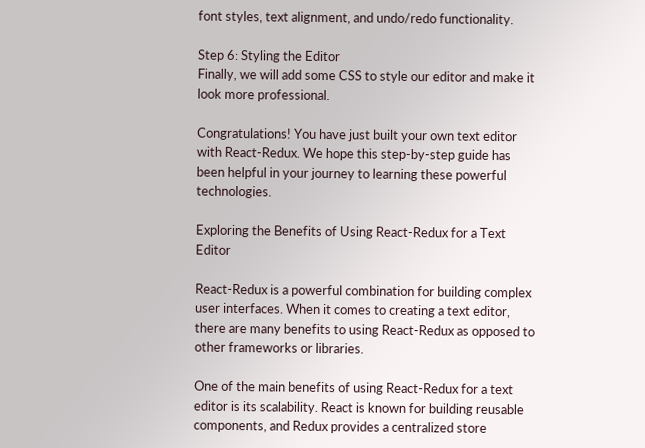font styles, text alignment, and undo/redo functionality.

Step 6: Styling the Editor
Finally, we will add some CSS to style our editor and make it look more professional.

Congratulations! You have just built your own text editor with React-Redux. We hope this step-by-step guide has been helpful in your journey to learning these powerful technologies.

Exploring the Benefits of Using React-Redux for a Text Editor

React-Redux is a powerful combination for building complex user interfaces. When it comes to creating a text editor, there are many benefits to using React-Redux as opposed to other frameworks or libraries.

One of the main benefits of using React-Redux for a text editor is its scalability. React is known for building reusable components, and Redux provides a centralized store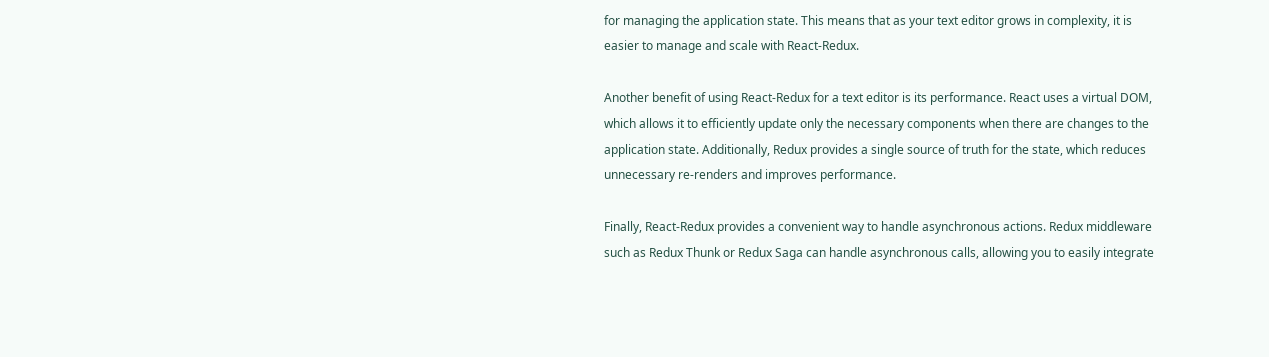for managing the application state. This means that as your text editor grows in complexity, it is easier to manage and scale with React-Redux.

Another benefit of using React-Redux for a text editor is its performance. React uses a virtual DOM, which allows it to efficiently update only the necessary components when there are changes to the application state. Additionally, Redux provides a single source of truth for the state, which reduces unnecessary re-renders and improves performance.

Finally, React-Redux provides a convenient way to handle asynchronous actions. Redux middleware such as Redux Thunk or Redux Saga can handle asynchronous calls, allowing you to easily integrate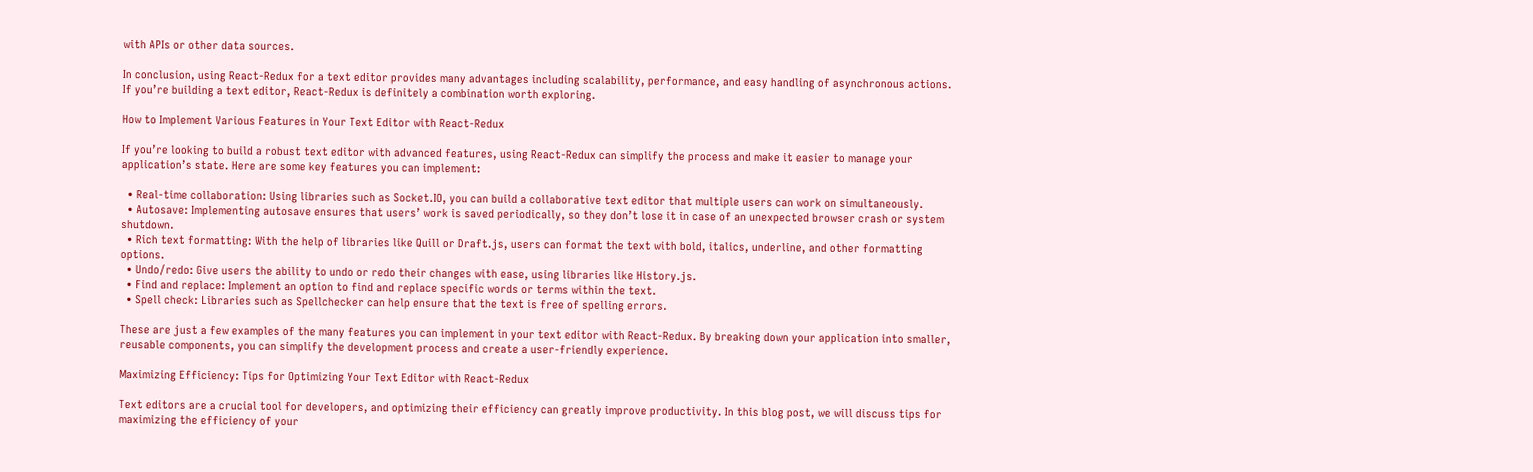with APIs or other data sources.

In conclusion, using React-Redux for a text editor provides many advantages including scalability, performance, and easy handling of asynchronous actions. If you’re building a text editor, React-Redux is definitely a combination worth exploring.

How to Implement Various Features in Your Text Editor with React-Redux

If you’re looking to build a robust text editor with advanced features, using React-Redux can simplify the process and make it easier to manage your application’s state. Here are some key features you can implement:

  • Real-time collaboration: Using libraries such as Socket.IO, you can build a collaborative text editor that multiple users can work on simultaneously.
  • Autosave: Implementing autosave ensures that users’ work is saved periodically, so they don’t lose it in case of an unexpected browser crash or system shutdown.
  • Rich text formatting: With the help of libraries like Quill or Draft.js, users can format the text with bold, italics, underline, and other formatting options.
  • Undo/redo: Give users the ability to undo or redo their changes with ease, using libraries like History.js.
  • Find and replace: Implement an option to find and replace specific words or terms within the text.
  • Spell check: Libraries such as Spellchecker can help ensure that the text is free of spelling errors.

These are just a few examples of the many features you can implement in your text editor with React-Redux. By breaking down your application into smaller, reusable components, you can simplify the development process and create a user-friendly experience.

Maximizing Efficiency: Tips for Optimizing Your Text Editor with React-Redux

Text editors are a crucial tool for developers, and optimizing their efficiency can greatly improve productivity. In this blog post, we will discuss tips for maximizing the efficiency of your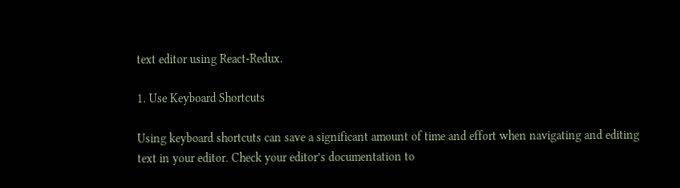text editor using React-Redux.

1. Use Keyboard Shortcuts

Using keyboard shortcuts can save a significant amount of time and effort when navigating and editing text in your editor. Check your editor’s documentation to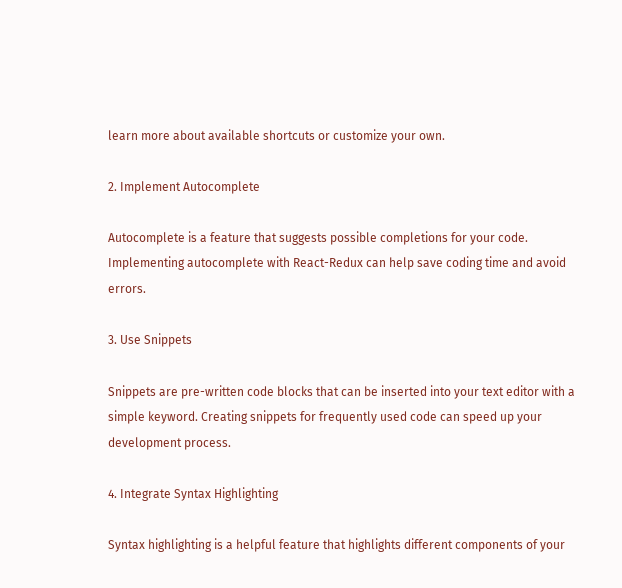learn more about available shortcuts or customize your own.

2. Implement Autocomplete

Autocomplete is a feature that suggests possible completions for your code. Implementing autocomplete with React-Redux can help save coding time and avoid errors.

3. Use Snippets

Snippets are pre-written code blocks that can be inserted into your text editor with a simple keyword. Creating snippets for frequently used code can speed up your development process.

4. Integrate Syntax Highlighting

Syntax highlighting is a helpful feature that highlights different components of your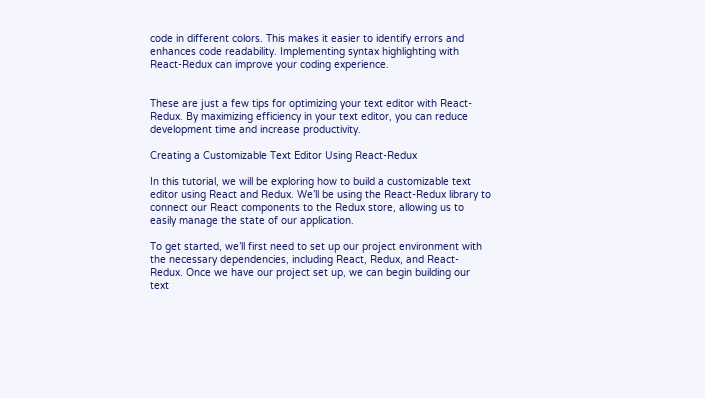code in different colors. This makes it easier to identify errors and enhances code readability. Implementing syntax highlighting with React-Redux can improve your coding experience.


These are just a few tips for optimizing your text editor with React-Redux. By maximizing efficiency in your text editor, you can reduce development time and increase productivity.

Creating a Customizable Text Editor Using React-Redux

In this tutorial, we will be exploring how to build a customizable text editor using React and Redux. We’ll be using the React-Redux library to connect our React components to the Redux store, allowing us to easily manage the state of our application.

To get started, we’ll first need to set up our project environment with the necessary dependencies, including React, Redux, and React-Redux. Once we have our project set up, we can begin building our text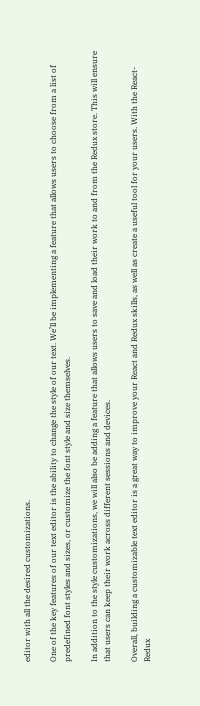editor with all the desired customizations.

One of the key features of our text editor is the ability to change the style of our text. We’ll be implementing a feature that allows users to choose from a list of predefined font styles and sizes, or customize the font style and size themselves.

In addition to the style customizations, we will also be adding a feature that allows users to save and load their work to and from the Redux store. This will ensure that users can keep their work across different sessions and devices.

Overall, building a customizable text editor is a great way to improve your React and Redux skills, as well as create a useful tool for your users. With the React-Redux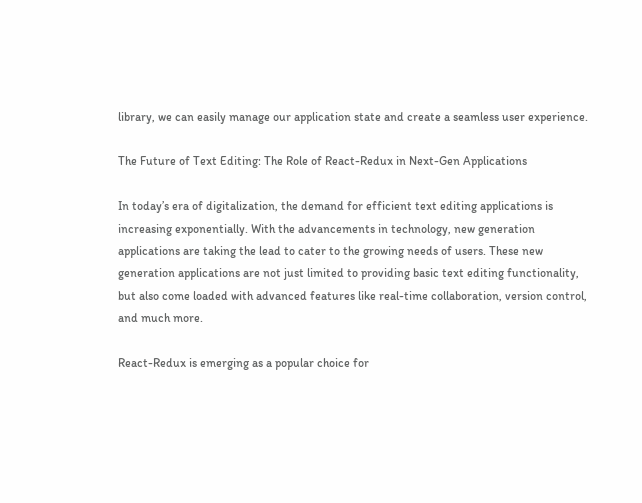library, we can easily manage our application state and create a seamless user experience.

The Future of Text Editing: The Role of React-Redux in Next-Gen Applications

In today’s era of digitalization, the demand for efficient text editing applications is increasing exponentially. With the advancements in technology, new generation applications are taking the lead to cater to the growing needs of users. These new generation applications are not just limited to providing basic text editing functionality, but also come loaded with advanced features like real-time collaboration, version control, and much more.

React-Redux is emerging as a popular choice for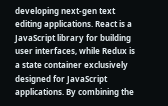developing next-gen text editing applications. React is a JavaScript library for building user interfaces, while Redux is a state container exclusively designed for JavaScript applications. By combining the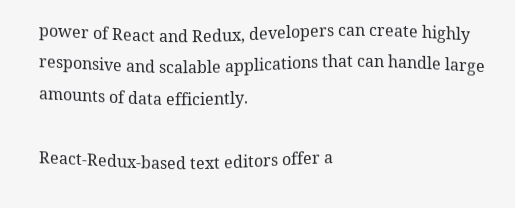power of React and Redux, developers can create highly responsive and scalable applications that can handle large amounts of data efficiently.

React-Redux-based text editors offer a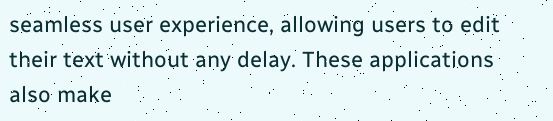seamless user experience, allowing users to edit their text without any delay. These applications also make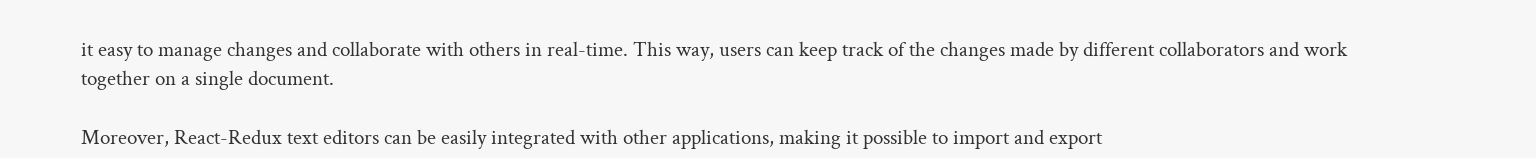it easy to manage changes and collaborate with others in real-time. This way, users can keep track of the changes made by different collaborators and work together on a single document.

Moreover, React-Redux text editors can be easily integrated with other applications, making it possible to import and export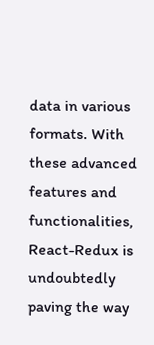data in various formats. With these advanced features and functionalities, React-Redux is undoubtedly paving the way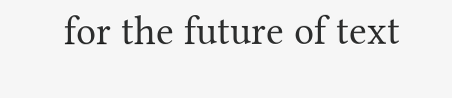for the future of text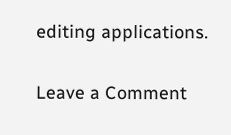editing applications.

Leave a Comment